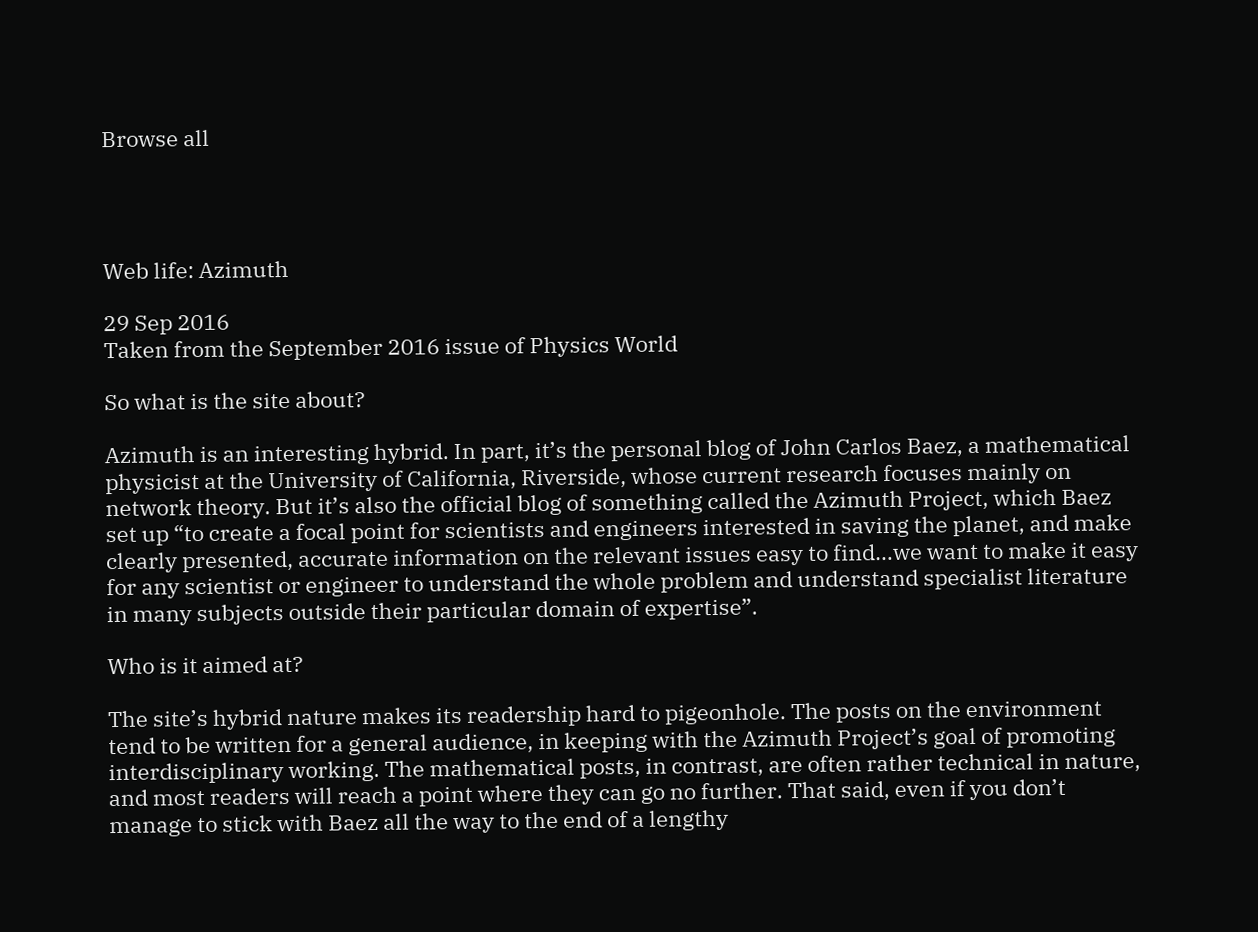Browse all




Web life: Azimuth

29 Sep 2016
Taken from the September 2016 issue of Physics World

So what is the site about?

Azimuth is an interesting hybrid. In part, it’s the personal blog of John Carlos Baez, a mathematical physicist at the University of California, Riverside, whose current research focuses mainly on network theory. But it’s also the official blog of something called the Azimuth Project, which Baez set up “to create a focal point for scientists and engineers interested in saving the planet, and make clearly presented, accurate information on the relevant issues easy to find…we want to make it easy for any scientist or engineer to understand the whole problem and understand specialist literature in many subjects outside their particular domain of expertise”.

Who is it aimed at?

The site’s hybrid nature makes its readership hard to pigeonhole. The posts on the environment tend to be written for a general audience, in keeping with the Azimuth Project’s goal of promoting interdisciplinary working. The mathematical posts, in contrast, are often rather technical in nature, and most readers will reach a point where they can go no further. That said, even if you don’t manage to stick with Baez all the way to the end of a lengthy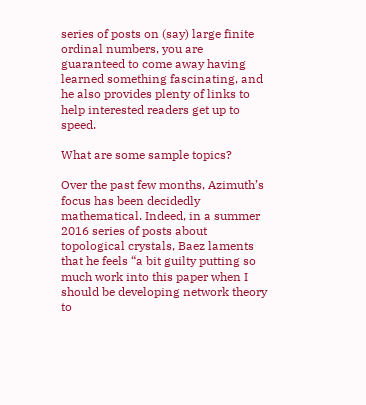series of posts on (say) large finite ordinal numbers, you are guaranteed to come away having learned something fascinating, and he also provides plenty of links to help interested readers get up to speed.

What are some sample topics?

Over the past few months, Azimuth’s focus has been decidedly mathematical. Indeed, in a summer 2016 series of posts about topological crystals, Baez laments that he feels “a bit guilty putting so much work into this paper when I should be developing network theory to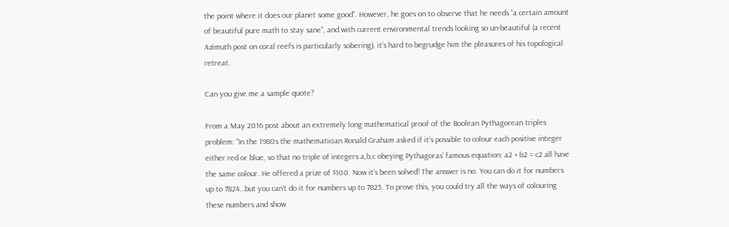the point where it does our planet some good”. However, he goes on to observe that he needs “a certain amount of beautiful pure math to stay sane”, and with current environmental trends looking so un-beautiful (a recent Azimuth post on coral reefs is particularly sobering), it’s hard to begrudge him the pleasures of his topological retreat.

Can you give me a sample quote?

From a May 2016 post about an extremely long mathematical proof of the Boolean Pythagorean triples problem: “In the 1980s the mathematician Ronald Graham asked if it’s possible to colour each positive integer either red or blue, so that no triple of integers a,b,c obeying Pythagoras’ famous equation: a2 + b2 = c2 all have the same colour. He offered a prize of $100. Now it’s been solved! The answer is no. You can do it for numbers up to 7824…but you can’t do it for numbers up to 7825. To prove this, you could try all the ways of colouring these numbers and show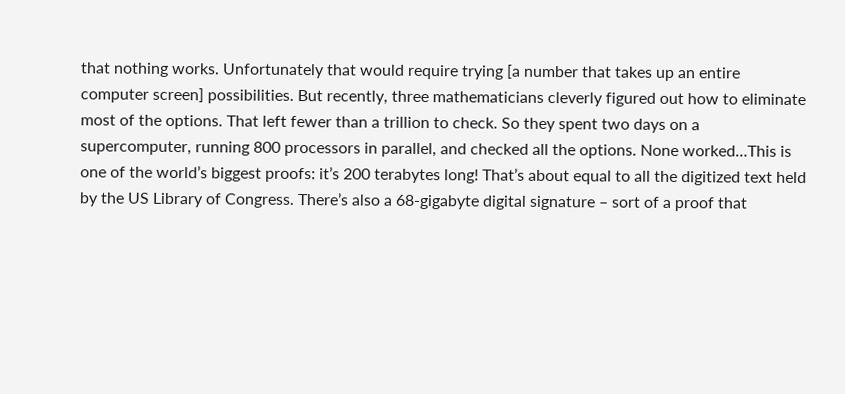that nothing works. Unfortunately that would require trying [a number that takes up an entire computer screen] possibilities. But recently, three mathematicians cleverly figured out how to eliminate most of the options. That left fewer than a trillion to check. So they spent two days on a supercomputer, running 800 processors in parallel, and checked all the options. None worked…This is one of the world’s biggest proofs: it’s 200 terabytes long! That’s about equal to all the digitized text held by the US Library of Congress. There’s also a 68-gigabyte digital signature – sort of a proof that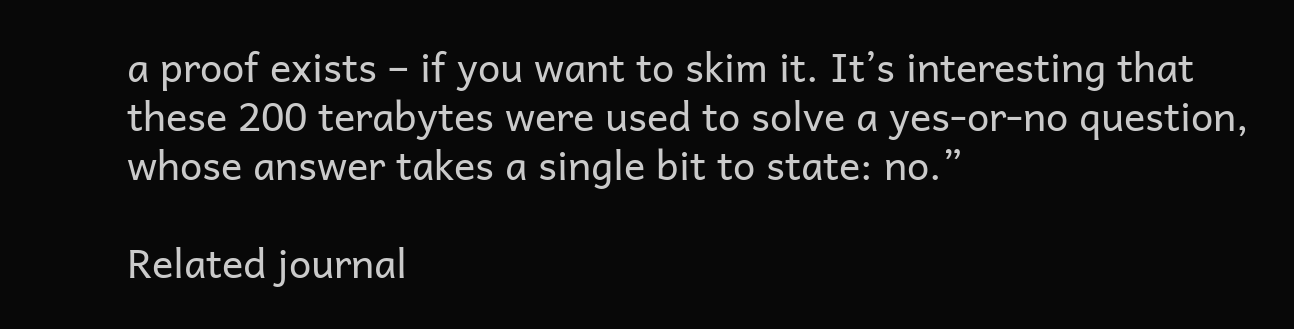a proof exists – if you want to skim it. It’s interesting that these 200 terabytes were used to solve a yes-or-no question, whose answer takes a single bit to state: no.”

Related journal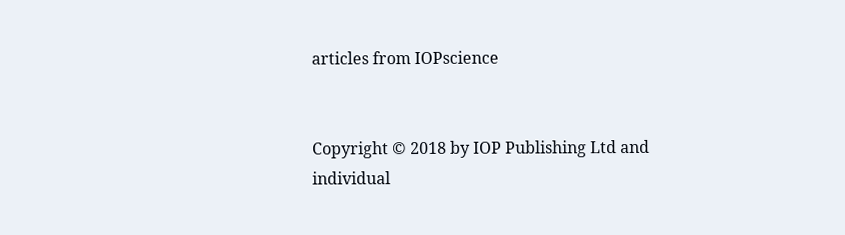articles from IOPscience


Copyright © 2018 by IOP Publishing Ltd and individual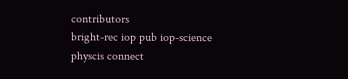contributors
bright-rec iop pub iop-science physcis connect